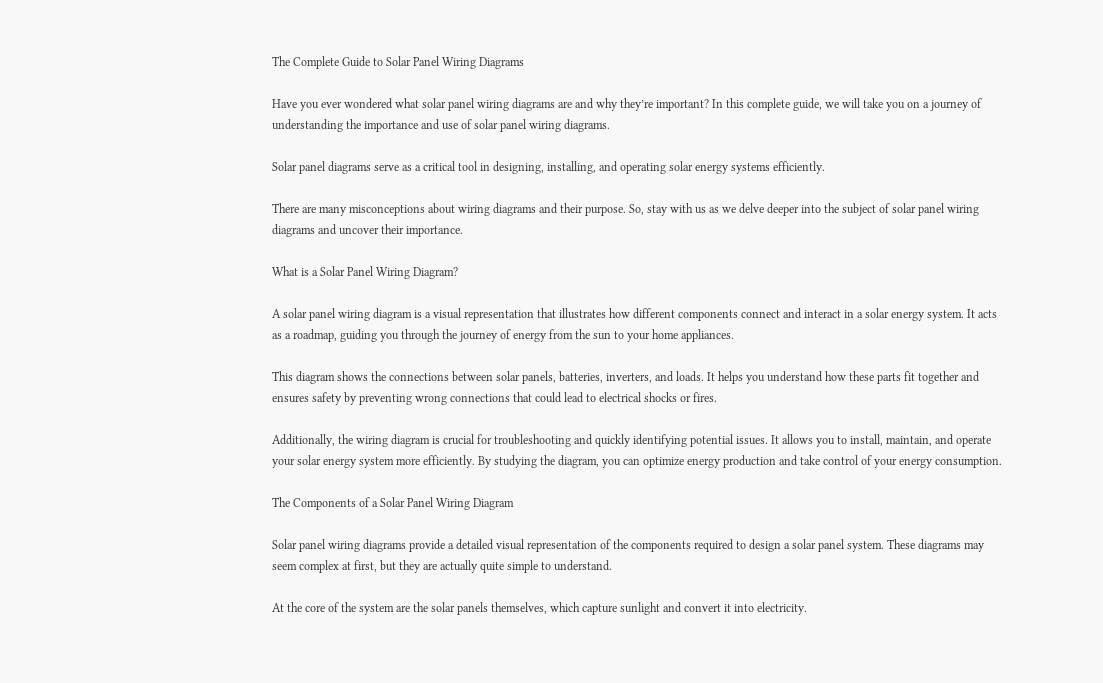The Complete Guide to Solar Panel Wiring Diagrams

Have you ever wondered what solar panel wiring diagrams are and why they’re important? In this complete guide, we will take you on a journey of understanding the importance and use of solar panel wiring diagrams.

Solar panel diagrams serve as a critical tool in designing, installing, and operating solar energy systems efficiently.

There are many misconceptions about wiring diagrams and their purpose. So, stay with us as we delve deeper into the subject of solar panel wiring diagrams and uncover their importance.

What is a Solar Panel Wiring Diagram?

A solar panel wiring diagram is a visual representation that illustrates how different components connect and interact in a solar energy system. It acts as a roadmap, guiding you through the journey of energy from the sun to your home appliances.

This diagram shows the connections between solar panels, batteries, inverters, and loads. It helps you understand how these parts fit together and ensures safety by preventing wrong connections that could lead to electrical shocks or fires.

Additionally, the wiring diagram is crucial for troubleshooting and quickly identifying potential issues. It allows you to install, maintain, and operate your solar energy system more efficiently. By studying the diagram, you can optimize energy production and take control of your energy consumption.

The Components of a Solar Panel Wiring Diagram

Solar panel wiring diagrams provide a detailed visual representation of the components required to design a solar panel system. These diagrams may seem complex at first, but they are actually quite simple to understand.

At the core of the system are the solar panels themselves, which capture sunlight and convert it into electricity.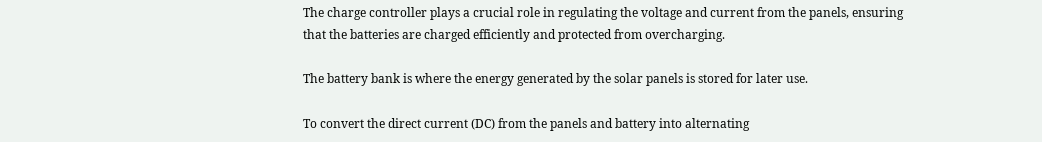The charge controller plays a crucial role in regulating the voltage and current from the panels, ensuring that the batteries are charged efficiently and protected from overcharging.

The battery bank is where the energy generated by the solar panels is stored for later use.

To convert the direct current (DC) from the panels and battery into alternating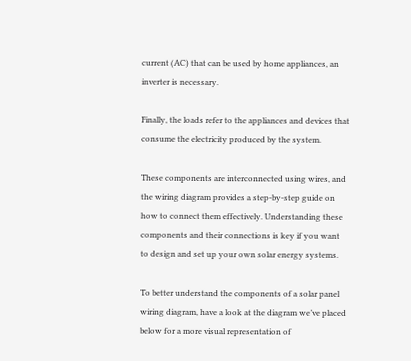current (AC) that can be used by home appliances, an inverter is necessary.

Finally, the loads refer to the appliances and devices that consume the electricity produced by the system.

These components are interconnected using wires, and the wiring diagram provides a step-by-step guide on how to connect them effectively. Understanding these components and their connections is key if you want to design and set up your own solar energy systems.

To better understand the components of a solar panel wiring diagram, have a look at the diagram we’ve placed below for a more visual representation of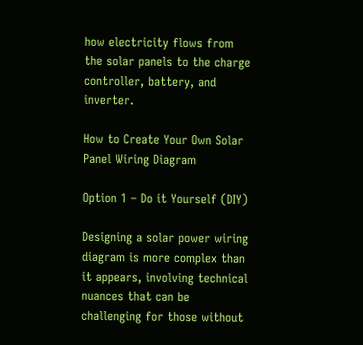how electricity flows from the solar panels to the charge controller, battery, and inverter.

How to Create Your Own Solar Panel Wiring Diagram

Option 1 – Do it Yourself (DIY)

Designing a solar power wiring diagram is more complex than it appears, involving technical nuances that can be challenging for those without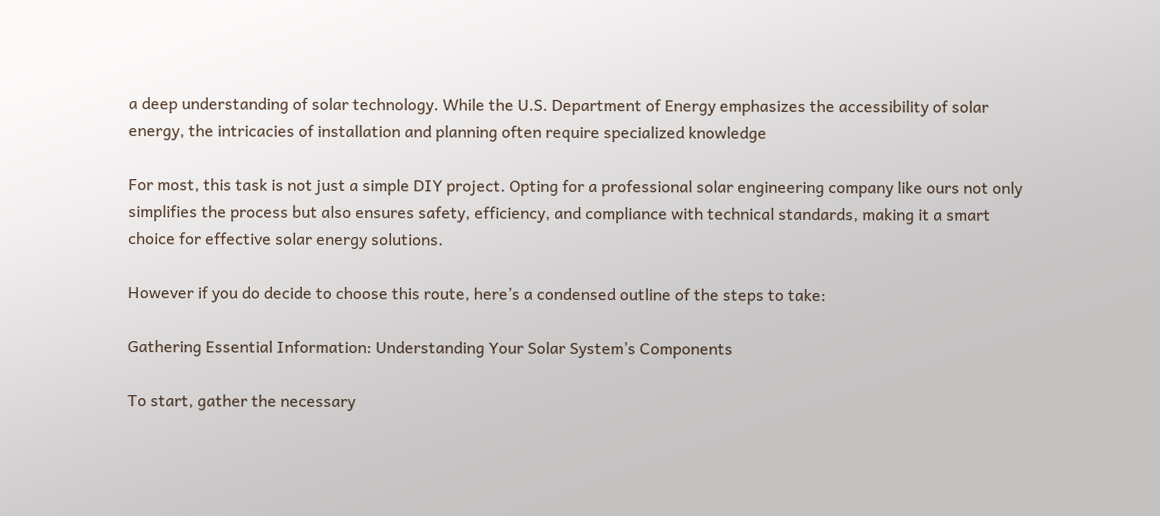a deep understanding of solar technology. While the U.S. Department of Energy emphasizes the accessibility of solar energy, the intricacies of installation and planning often require specialized knowledge

For most, this task is not just a simple DIY project. Opting for a professional solar engineering company like ours not only simplifies the process but also ensures safety, efficiency, and compliance with technical standards, making it a smart choice for effective solar energy solutions.

However if you do decide to choose this route, here’s a condensed outline of the steps to take:

Gathering Essential Information: Understanding Your Solar System’s Components

To start, gather the necessary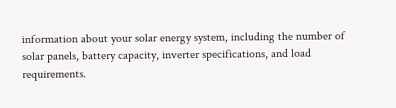information about your solar energy system, including the number of solar panels, battery capacity, inverter specifications, and load requirements.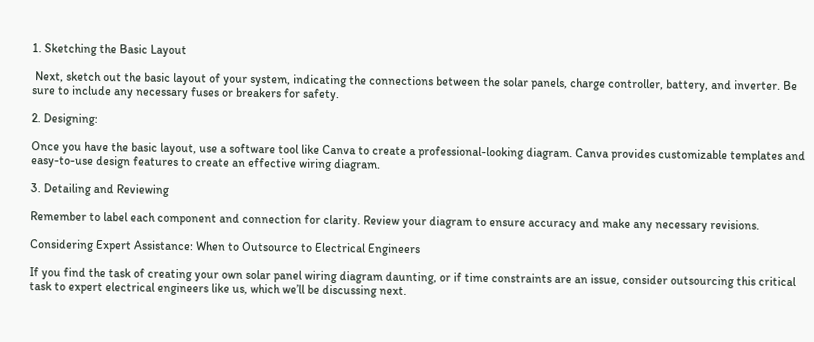1. Sketching the Basic Layout

 Next, sketch out the basic layout of your system, indicating the connections between the solar panels, charge controller, battery, and inverter. Be sure to include any necessary fuses or breakers for safety.

2. Designing:

Once you have the basic layout, use a software tool like Canva to create a professional-looking diagram. Canva provides customizable templates and easy-to-use design features to create an effective wiring diagram.

3. Detailing and Reviewing

Remember to label each component and connection for clarity. Review your diagram to ensure accuracy and make any necessary revisions.

Considering Expert Assistance: When to Outsource to Electrical Engineers

If you find the task of creating your own solar panel wiring diagram daunting, or if time constraints are an issue, consider outsourcing this critical task to expert electrical engineers like us, which we’ll be discussing next.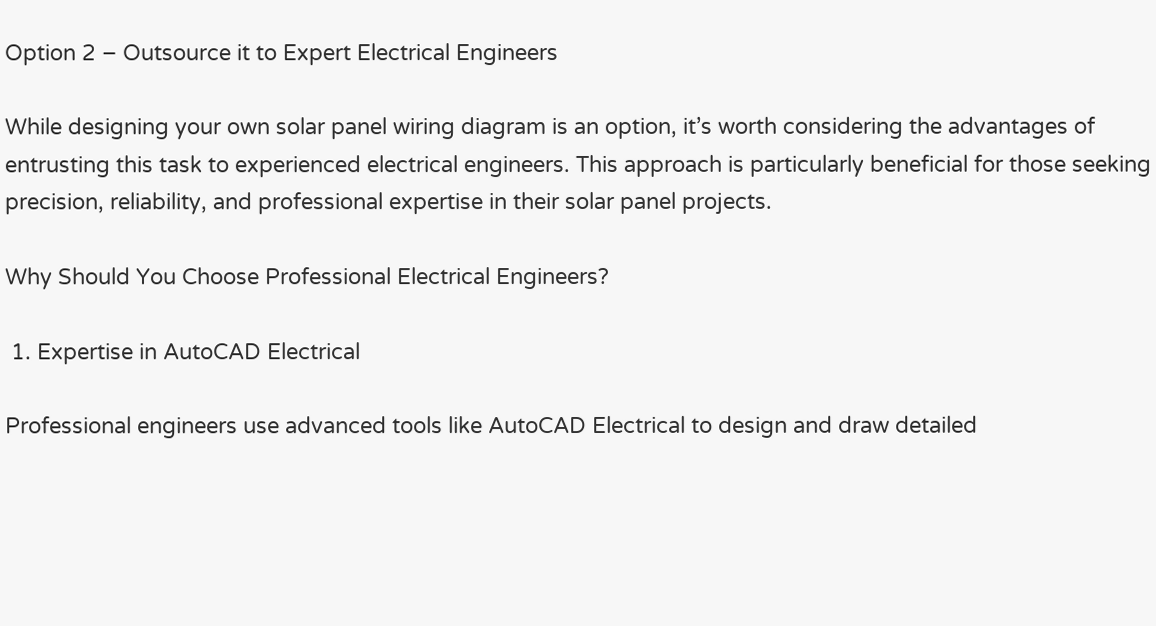Option 2 – Outsource it to Expert Electrical Engineers

While designing your own solar panel wiring diagram is an option, it’s worth considering the advantages of entrusting this task to experienced electrical engineers. This approach is particularly beneficial for those seeking precision, reliability, and professional expertise in their solar panel projects.

Why Should You Choose Professional Electrical Engineers?

 1. Expertise in AutoCAD Electrical

Professional engineers use advanced tools like AutoCAD Electrical to design and draw detailed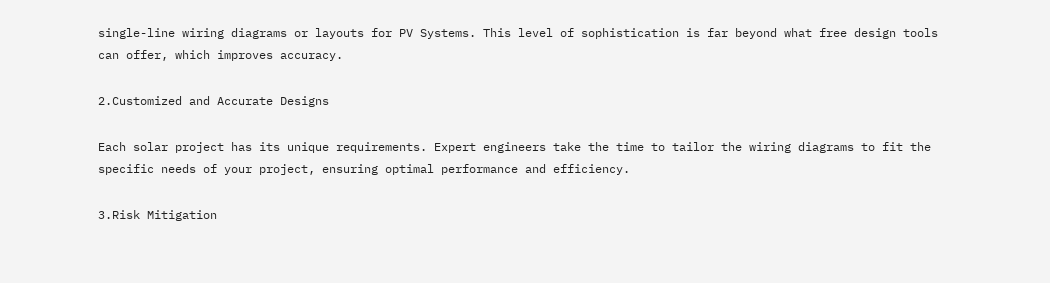single-line wiring diagrams or layouts for PV Systems. This level of sophistication is far beyond what free design tools can offer, which improves accuracy.

2.Customized and Accurate Designs

Each solar project has its unique requirements. Expert engineers take the time to tailor the wiring diagrams to fit the specific needs of your project, ensuring optimal performance and efficiency.

3.Risk Mitigation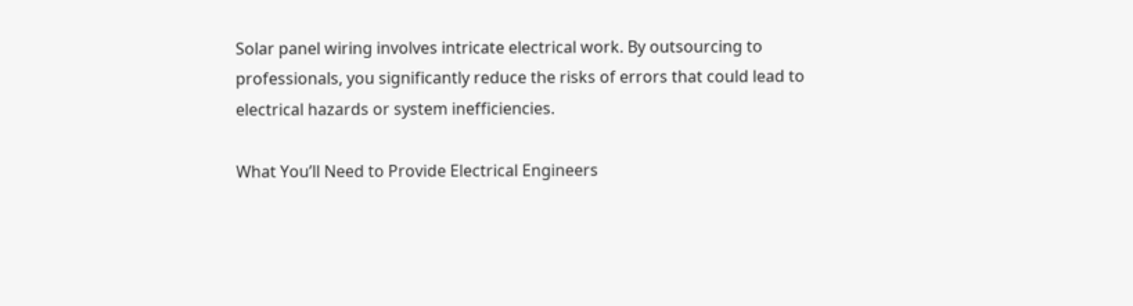Solar panel wiring involves intricate electrical work. By outsourcing to professionals, you significantly reduce the risks of errors that could lead to electrical hazards or system inefficiencies.

What You’ll Need to Provide Electrical Engineers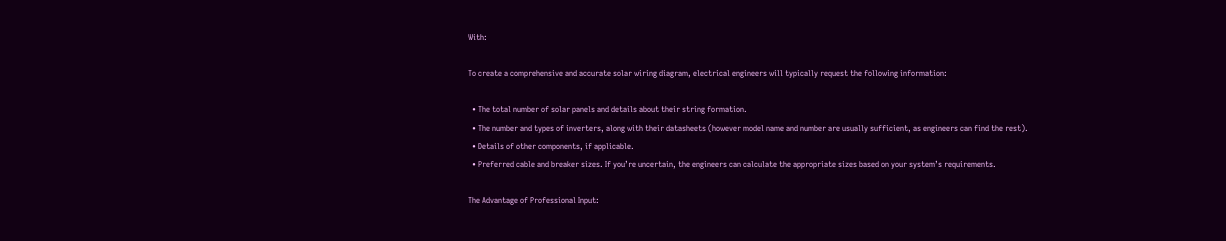With:

To create a comprehensive and accurate solar wiring diagram, electrical engineers will typically request the following information:

  • The total number of solar panels and details about their string formation.
  • The number and types of inverters, along with their datasheets (however model name and number are usually sufficient, as engineers can find the rest).
  • Details of other components, if applicable.
  • Preferred cable and breaker sizes. If you’re uncertain, the engineers can calculate the appropriate sizes based on your system’s requirements.

The Advantage of Professional Input: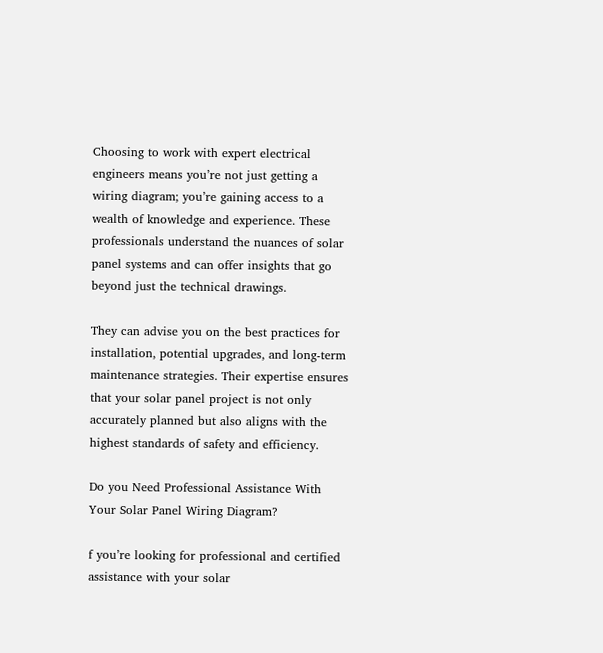Choosing to work with expert electrical engineers means you’re not just getting a wiring diagram; you’re gaining access to a wealth of knowledge and experience. These professionals understand the nuances of solar panel systems and can offer insights that go beyond just the technical drawings.

They can advise you on the best practices for installation, potential upgrades, and long-term maintenance strategies. Their expertise ensures that your solar panel project is not only accurately planned but also aligns with the highest standards of safety and efficiency.

Do you Need Professional Assistance With Your Solar Panel Wiring Diagram?

f you’re looking for professional and certified assistance with your solar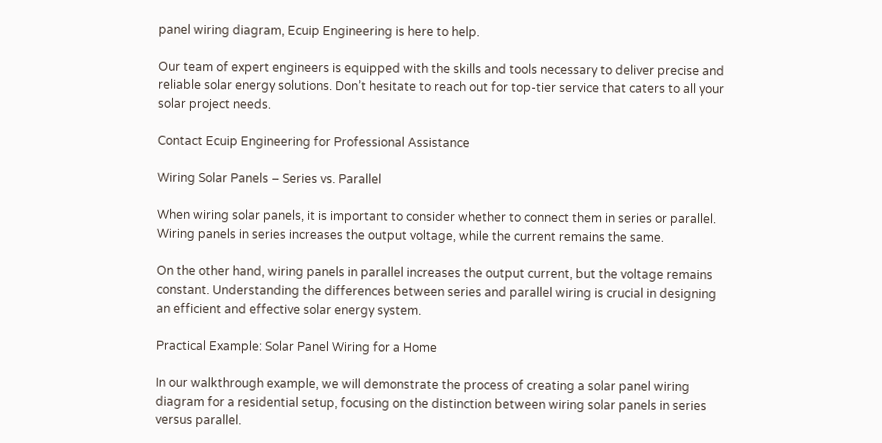panel wiring diagram, Ecuip Engineering is here to help.

Our team of expert engineers is equipped with the skills and tools necessary to deliver precise and reliable solar energy solutions. Don’t hesitate to reach out for top-tier service that caters to all your solar project needs.

Contact Ecuip Engineering for Professional Assistance

Wiring Solar Panels – Series vs. Parallel

When wiring solar panels, it is important to consider whether to connect them in series or parallel. Wiring panels in series increases the output voltage, while the current remains the same.

On the other hand, wiring panels in parallel increases the output current, but the voltage remains constant. Understanding the differences between series and parallel wiring is crucial in designing an efficient and effective solar energy system.

Practical Example: Solar Panel Wiring for a Home

In our walkthrough example, we will demonstrate the process of creating a solar panel wiring diagram for a residential setup, focusing on the distinction between wiring solar panels in series versus parallel.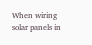When wiring solar panels in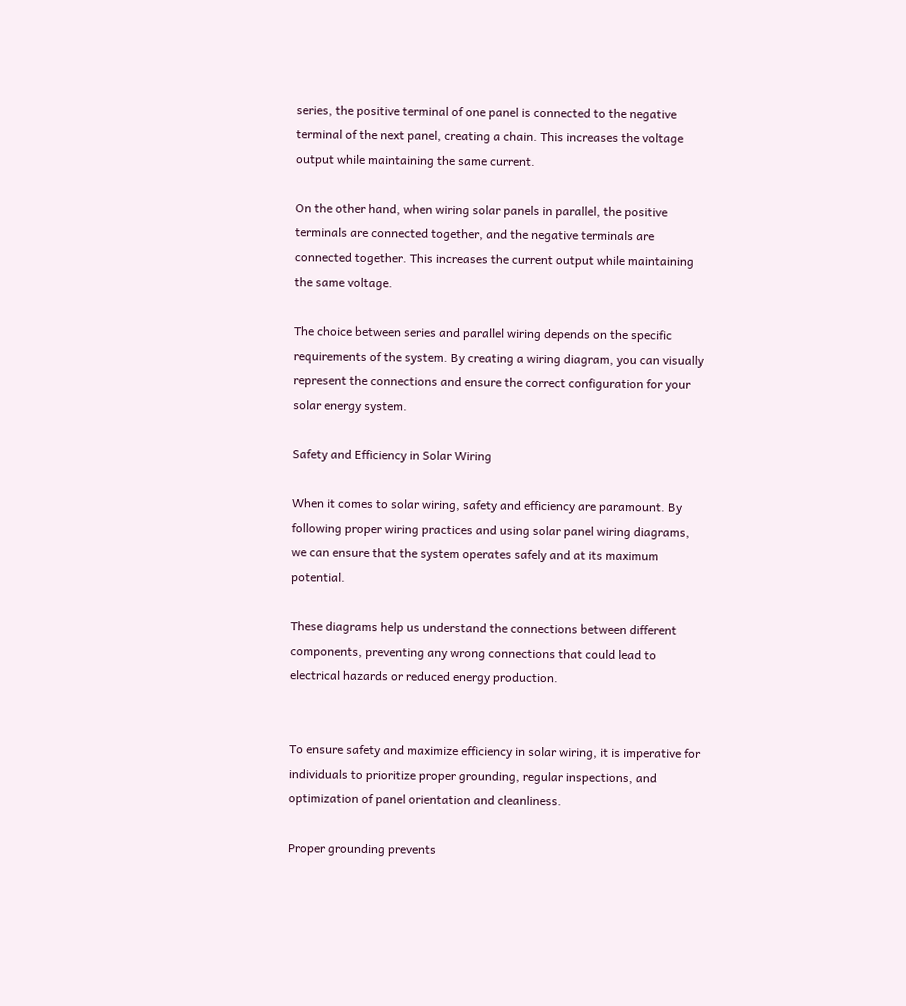series, the positive terminal of one panel is connected to the negative terminal of the next panel, creating a chain. This increases the voltage output while maintaining the same current.

On the other hand, when wiring solar panels in parallel, the positive terminals are connected together, and the negative terminals are connected together. This increases the current output while maintaining the same voltage.

The choice between series and parallel wiring depends on the specific requirements of the system. By creating a wiring diagram, you can visually represent the connections and ensure the correct configuration for your solar energy system.

Safety and Efficiency in Solar Wiring

When it comes to solar wiring, safety and efficiency are paramount. By following proper wiring practices and using solar panel wiring diagrams, we can ensure that the system operates safely and at its maximum potential.

These diagrams help us understand the connections between different components, preventing any wrong connections that could lead to electrical hazards or reduced energy production.


To ensure safety and maximize efficiency in solar wiring, it is imperative for individuals to prioritize proper grounding, regular inspections, and optimization of panel orientation and cleanliness.

Proper grounding prevents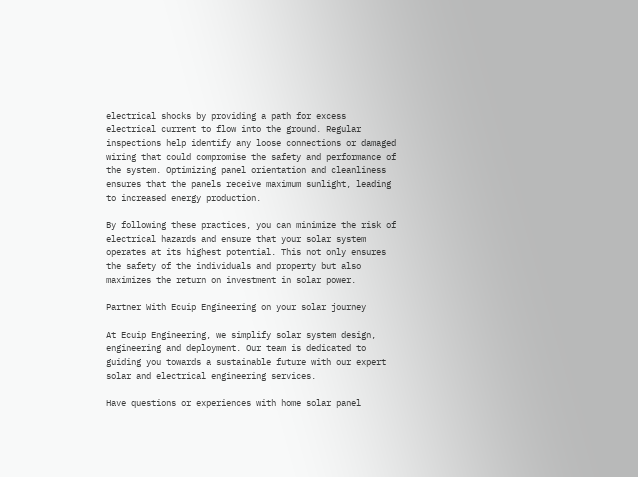electrical shocks by providing a path for excess electrical current to flow into the ground. Regular inspections help identify any loose connections or damaged wiring that could compromise the safety and performance of the system. Optimizing panel orientation and cleanliness ensures that the panels receive maximum sunlight, leading to increased energy production.

By following these practices, you can minimize the risk of electrical hazards and ensure that your solar system operates at its highest potential. This not only ensures the safety of the individuals and property but also maximizes the return on investment in solar power.

Partner With Ecuip Engineering on your solar journey

At Ecuip Engineering, we simplify solar system design, engineering and deployment. Our team is dedicated to guiding you towards a sustainable future with our expert solar and electrical engineering services.

Have questions or experiences with home solar panel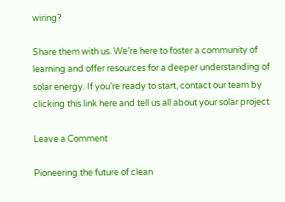wiring?

Share them with us. We’re here to foster a community of learning and offer resources for a deeper understanding of solar energy. If you’re ready to start, contact our team by clicking this link here and tell us all about your solar project.

Leave a Comment

Pioneering the future of clean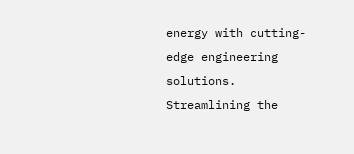energy with cutting-edge engineering solutions. Streamlining the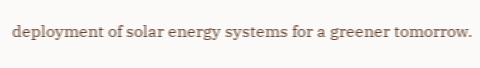deployment of solar energy systems for a greener tomorrow.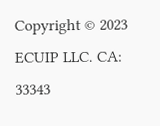Copyright © 2023 ECUIP LLC. CA: 33343